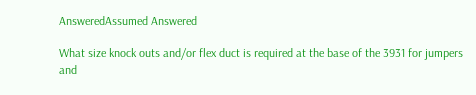AnsweredAssumed Answered

What size knock outs and/or flex duct is required at the base of the 3931 for jumpers and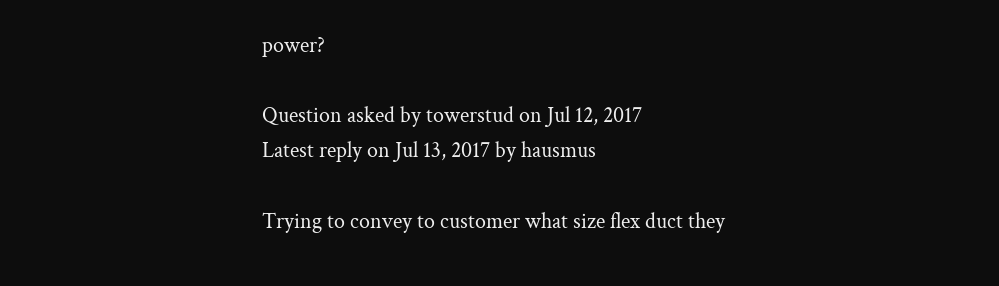power?

Question asked by towerstud on Jul 12, 2017
Latest reply on Jul 13, 2017 by hausmus

Trying to convey to customer what size flex duct they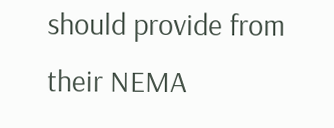should provide from their NEMA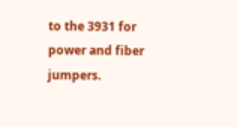to the 3931 for power and fiber jumpers.